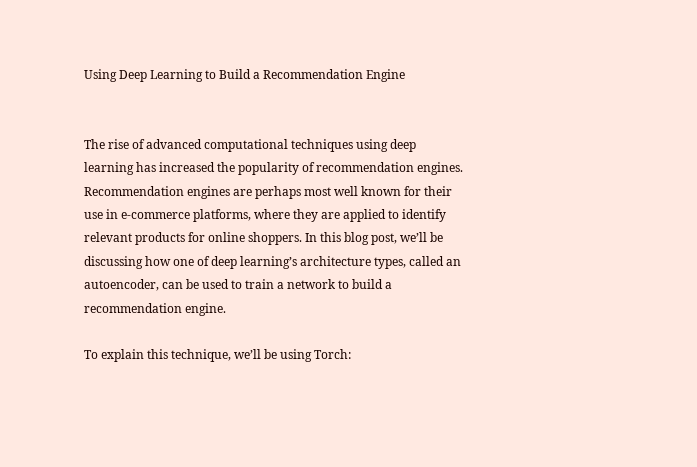Using Deep Learning to Build a Recommendation Engine


The rise of advanced computational techniques using deep learning has increased the popularity of recommendation engines. Recommendation engines are perhaps most well known for their use in e-commerce platforms, where they are applied to identify relevant products for online shoppers. In this blog post, we’ll be discussing how one of deep learning’s architecture types, called an autoencoder, can be used to train a network to build a recommendation engine.

To explain this technique, we’ll be using Torch: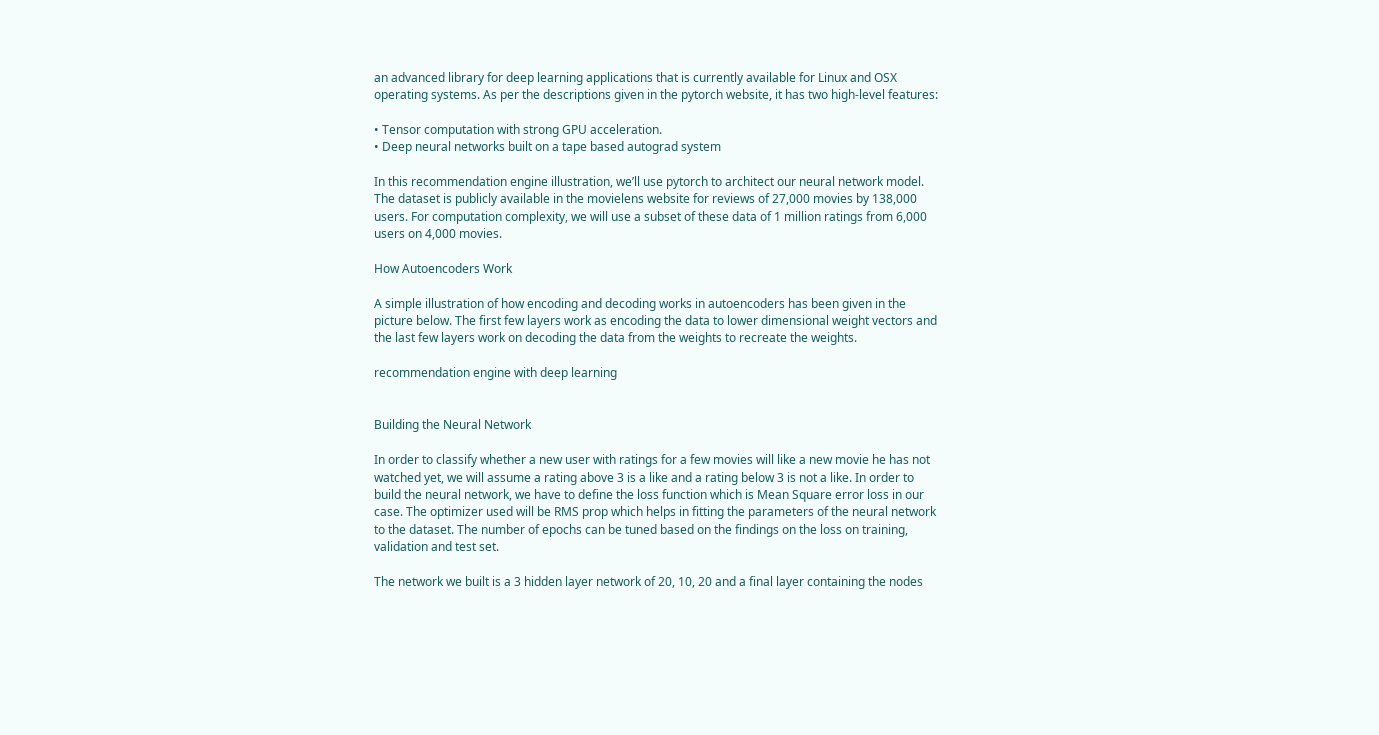an advanced library for deep learning applications that is currently available for Linux and OSX operating systems. As per the descriptions given in the pytorch website, it has two high-level features:

• Tensor computation with strong GPU acceleration.
• Deep neural networks built on a tape based autograd system

In this recommendation engine illustration, we’ll use pytorch to architect our neural network model. The dataset is publicly available in the movielens website for reviews of 27,000 movies by 138,000 users. For computation complexity, we will use a subset of these data of 1 million ratings from 6,000 users on 4,000 movies.

How Autoencoders Work

A simple illustration of how encoding and decoding works in autoencoders has been given in the picture below. The first few layers work as encoding the data to lower dimensional weight vectors and the last few layers work on decoding the data from the weights to recreate the weights.

recommendation engine with deep learning


Building the Neural Network

In order to classify whether a new user with ratings for a few movies will like a new movie he has not watched yet, we will assume a rating above 3 is a like and a rating below 3 is not a like. In order to build the neural network, we have to define the loss function which is Mean Square error loss in our case. The optimizer used will be RMS prop which helps in fitting the parameters of the neural network to the dataset. The number of epochs can be tuned based on the findings on the loss on training, validation and test set.

The network we built is a 3 hidden layer network of 20, 10, 20 and a final layer containing the nodes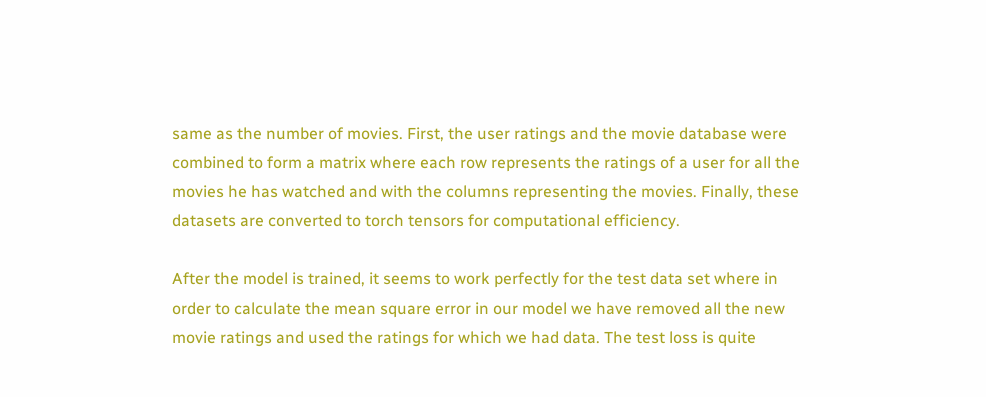same as the number of movies. First, the user ratings and the movie database were combined to form a matrix where each row represents the ratings of a user for all the movies he has watched and with the columns representing the movies. Finally, these datasets are converted to torch tensors for computational efficiency.

After the model is trained, it seems to work perfectly for the test data set where in order to calculate the mean square error in our model we have removed all the new movie ratings and used the ratings for which we had data. The test loss is quite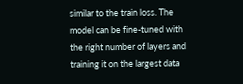similar to the train loss. The model can be fine-tuned with the right number of layers and training it on the largest data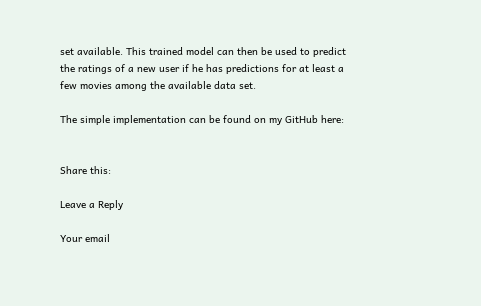set available. This trained model can then be used to predict the ratings of a new user if he has predictions for at least a few movies among the available data set.

The simple implementation can be found on my GitHub here:


Share this:

Leave a Reply

Your email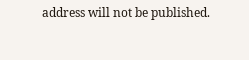address will not be published.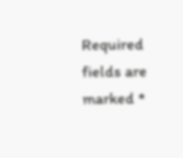Required fields are marked *